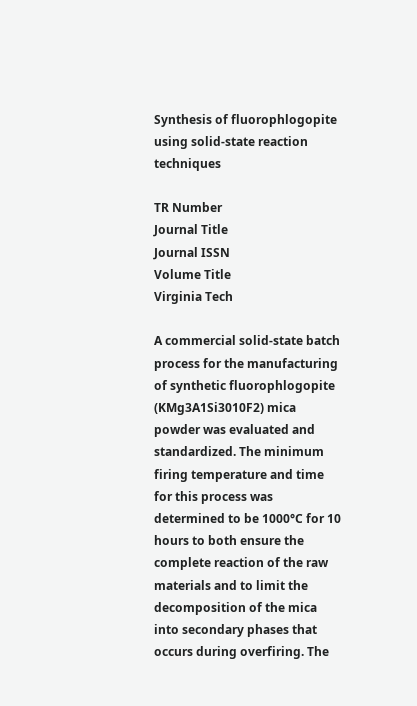Synthesis of fluorophlogopite using solid-state reaction techniques

TR Number
Journal Title
Journal ISSN
Volume Title
Virginia Tech

A commercial solid-state batch process for the manufacturing of synthetic fluorophlogopite (KMg3A1Si3010F2) mica powder was evaluated and standardized. The minimum firing temperature and time for this process was determined to be 1000°C for 10 hours to both ensure the complete reaction of the raw materials and to limit the decomposition of the mica into secondary phases that occurs during overfiring. The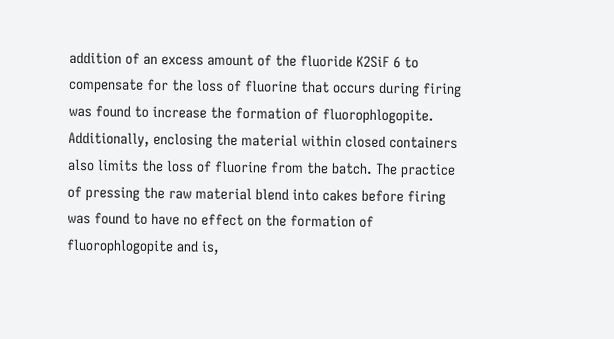addition of an excess amount of the fluoride K2SiF 6 to compensate for the loss of fluorine that occurs during firing was found to increase the formation of fluorophlogopite. Additionally, enclosing the material within closed containers also limits the loss of fluorine from the batch. The practice of pressing the raw material blend into cakes before firing was found to have no effect on the formation of fluorophlogopite and is,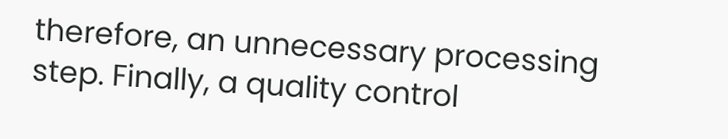therefore, an unnecessary processing step. Finally, a quality control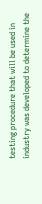testing procedure that will be used in industry was developed to determine the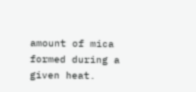amount of mica formed during a given heat.